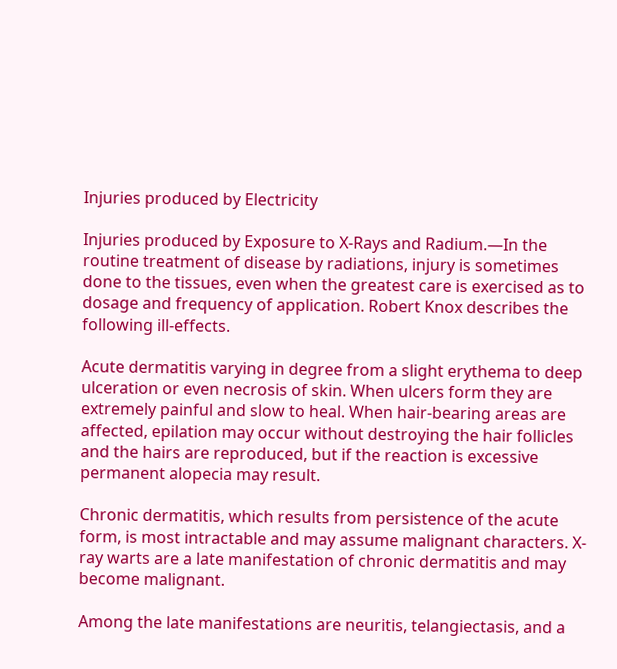Injuries produced by Electricity

Injuries produced by Exposure to X-Rays and Radium.—In the routine treatment of disease by radiations, injury is sometimes done to the tissues, even when the greatest care is exercised as to dosage and frequency of application. Robert Knox describes the following ill-effects.

Acute dermatitis varying in degree from a slight erythema to deep ulceration or even necrosis of skin. When ulcers form they are extremely painful and slow to heal. When hair-bearing areas are affected, epilation may occur without destroying the hair follicles and the hairs are reproduced, but if the reaction is excessive permanent alopecia may result.

Chronic dermatitis, which results from persistence of the acute form, is most intractable and may assume malignant characters. X-ray warts are a late manifestation of chronic dermatitis and may become malignant.

Among the late manifestations are neuritis, telangiectasis, and a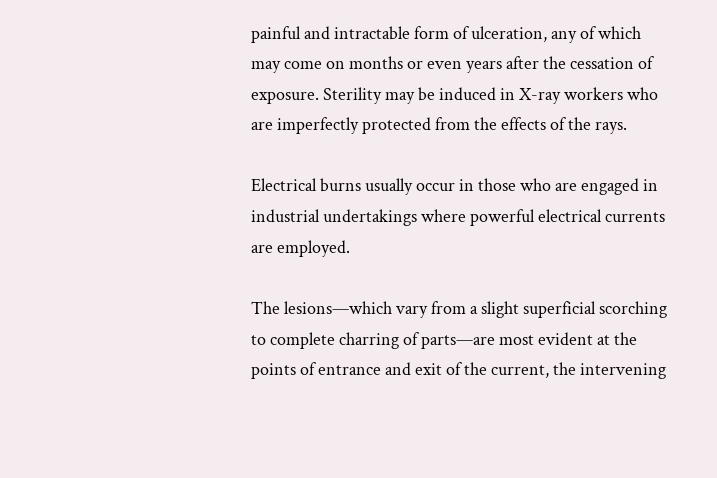painful and intractable form of ulceration, any of which may come on months or even years after the cessation of exposure. Sterility may be induced in X-ray workers who are imperfectly protected from the effects of the rays.

Electrical burns usually occur in those who are engaged in industrial undertakings where powerful electrical currents are employed.

The lesions—which vary from a slight superficial scorching to complete charring of parts—are most evident at the points of entrance and exit of the current, the intervening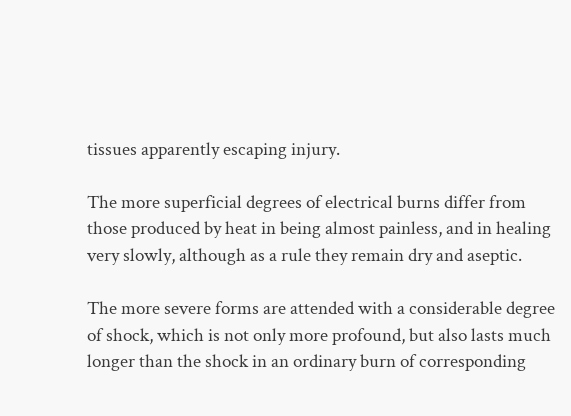tissues apparently escaping injury.

The more superficial degrees of electrical burns differ from those produced by heat in being almost painless, and in healing very slowly, although as a rule they remain dry and aseptic.

The more severe forms are attended with a considerable degree of shock, which is not only more profound, but also lasts much longer than the shock in an ordinary burn of corresponding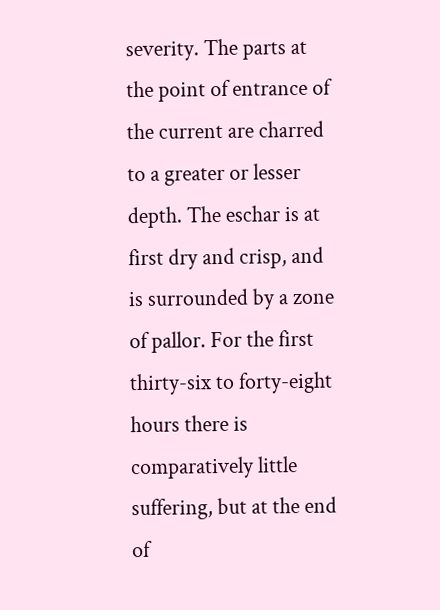severity. The parts at the point of entrance of the current are charred to a greater or lesser depth. The eschar is at first dry and crisp, and is surrounded by a zone of pallor. For the first thirty-six to forty-eight hours there is comparatively little suffering, but at the end of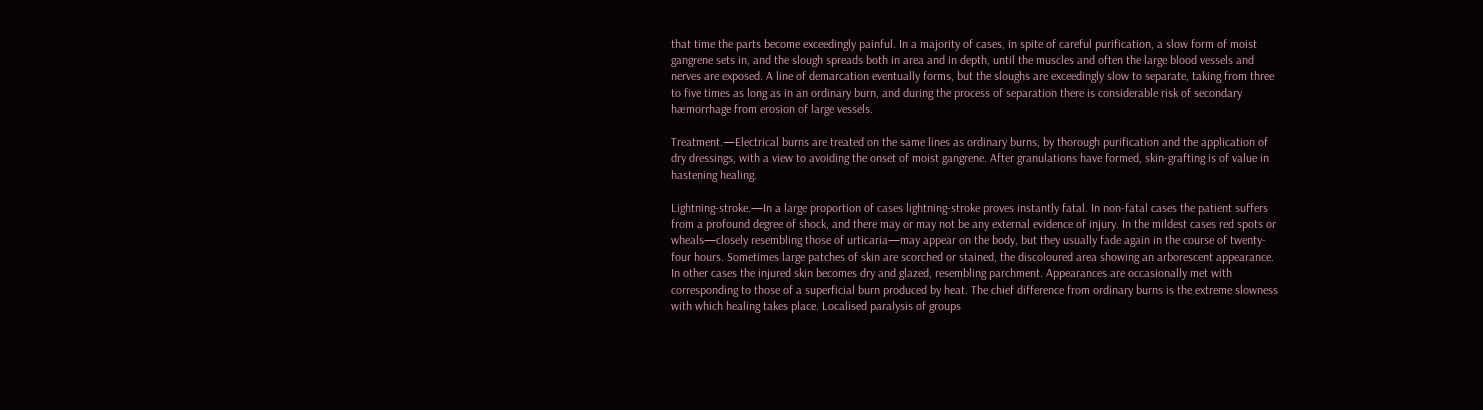that time the parts become exceedingly painful. In a majority of cases, in spite of careful purification, a slow form of moist gangrene sets in, and the slough spreads both in area and in depth, until the muscles and often the large blood vessels and nerves are exposed. A line of demarcation eventually forms, but the sloughs are exceedingly slow to separate, taking from three to five times as long as in an ordinary burn, and during the process of separation there is considerable risk of secondary hæmorrhage from erosion of large vessels.

Treatment.—Electrical burns are treated on the same lines as ordinary burns, by thorough purification and the application of dry dressings, with a view to avoiding the onset of moist gangrene. After granulations have formed, skin-grafting is of value in hastening healing.

Lightning-stroke.—In a large proportion of cases lightning-stroke proves instantly fatal. In non-fatal cases the patient suffers from a profound degree of shock, and there may or may not be any external evidence of injury. In the mildest cases red spots or wheals—closely resembling those of urticaria—may appear on the body, but they usually fade again in the course of twenty-four hours. Sometimes large patches of skin are scorched or stained, the discoloured area showing an arborescent appearance. In other cases the injured skin becomes dry and glazed, resembling parchment. Appearances are occasionally met with corresponding to those of a superficial burn produced by heat. The chief difference from ordinary burns is the extreme slowness with which healing takes place. Localised paralysis of groups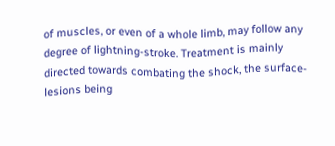of muscles, or even of a whole limb, may follow any degree of lightning-stroke. Treatment is mainly directed towards combating the shock, the surface-lesions being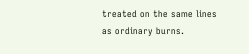treated on the same lines as ordinary burns.